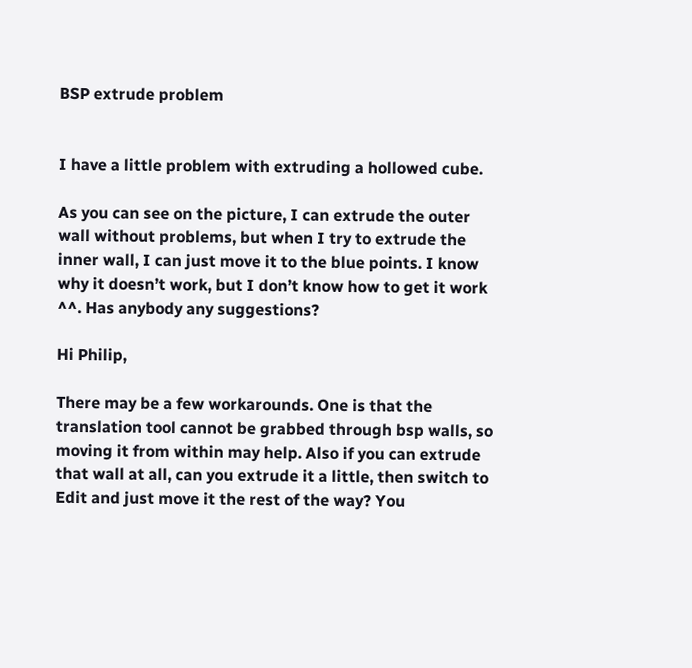BSP extrude problem


I have a little problem with extruding a hollowed cube.

As you can see on the picture, I can extrude the outer wall without problems, but when I try to extrude the inner wall, I can just move it to the blue points. I know why it doesn’t work, but I don’t know how to get it work ^^. Has anybody any suggestions?

Hi Philip,

There may be a few workarounds. One is that the translation tool cannot be grabbed through bsp walls, so moving it from within may help. Also if you can extrude that wall at all, can you extrude it a little, then switch to Edit and just move it the rest of the way? You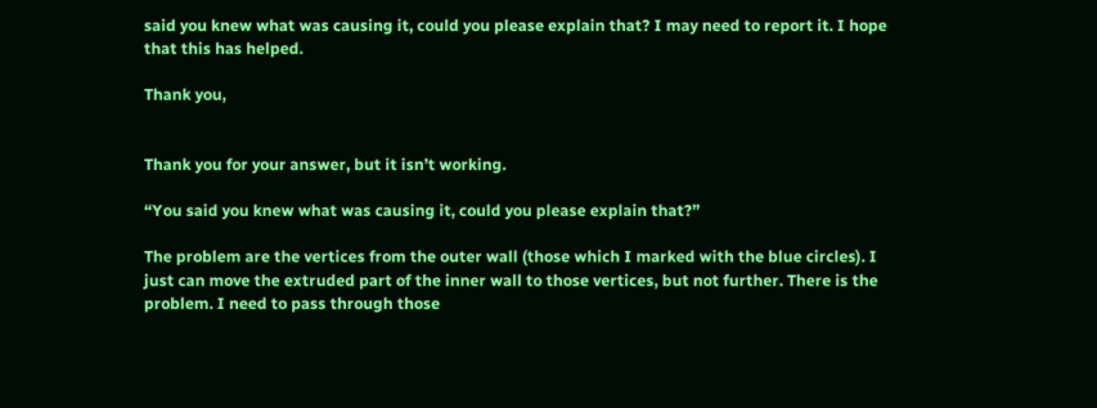said you knew what was causing it, could you please explain that? I may need to report it. I hope that this has helped.

Thank you,


Thank you for your answer, but it isn’t working.

“You said you knew what was causing it, could you please explain that?”

The problem are the vertices from the outer wall (those which I marked with the blue circles). I just can move the extruded part of the inner wall to those vertices, but not further. There is the problem. I need to pass through those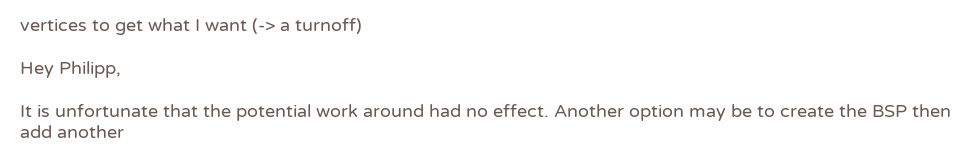vertices to get what I want (-> a turnoff)

Hey Philipp,

It is unfortunate that the potential work around had no effect. Another option may be to create the BSP then add another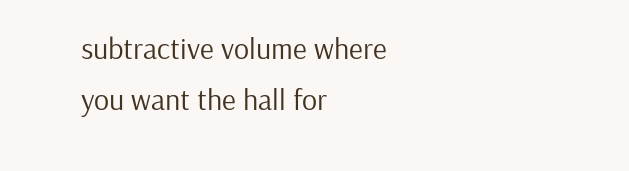subtractive volume where you want the hall for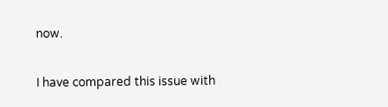now.

I have compared this issue with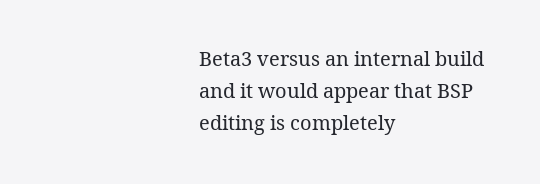Beta3 versus an internal build and it would appear that BSP editing is completely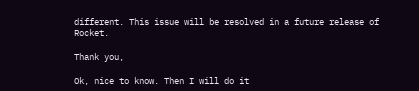different. This issue will be resolved in a future release of Rocket.

Thank you,

Ok, nice to know. Then I will do it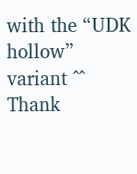with the “UDK hollow” variant ^^ Thank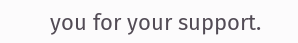you for your support.